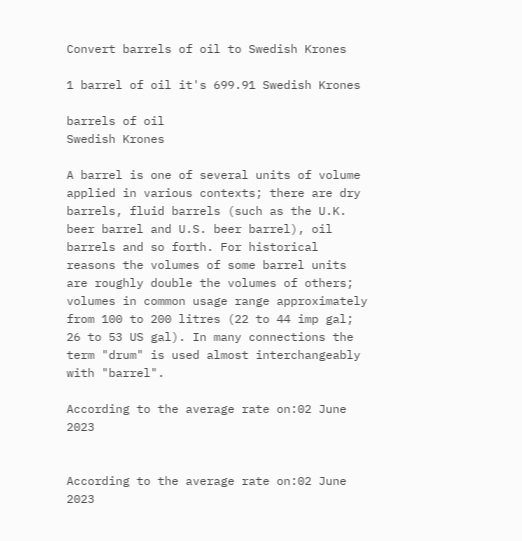Convert barrels of oil to Swedish Krones

1 barrel of oil it's 699.91 Swedish Krones

barrels of oil
Swedish Krones

A barrel is one of several units of volume applied in various contexts; there are dry barrels, fluid barrels (such as the U.K. beer barrel and U.S. beer barrel), oil barrels and so forth. For historical reasons the volumes of some barrel units are roughly double the volumes of others; volumes in common usage range approximately from 100 to 200 litres (22 to 44 imp gal; 26 to 53 US gal). In many connections the term "drum" is used almost interchangeably with "barrel".

According to the average rate on:02 June 2023


According to the average rate on:02 June 2023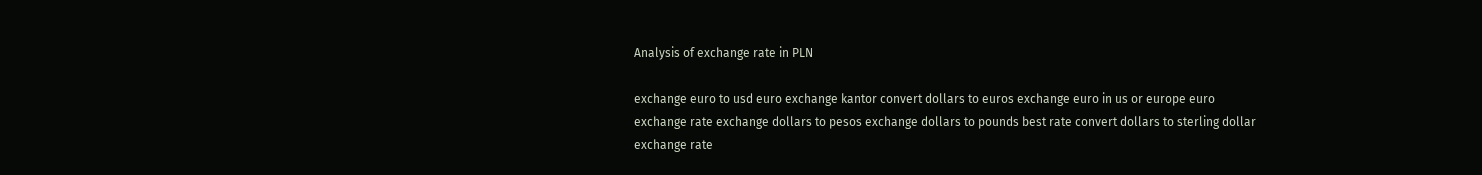Analysis of exchange rate in PLN

exchange euro to usd euro exchange kantor convert dollars to euros exchange euro in us or europe euro exchange rate exchange dollars to pesos exchange dollars to pounds best rate convert dollars to sterling dollar exchange rate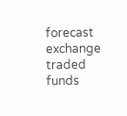forecast exchange traded funds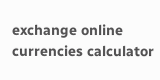exchange online currencies calculator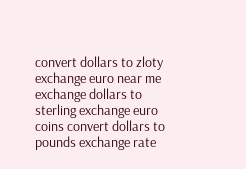convert dollars to zloty exchange euro near me exchange dollars to sterling exchange euro coins convert dollars to pounds exchange rate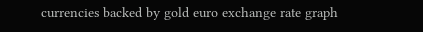currencies backed by gold euro exchange rate graph